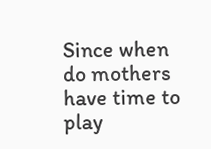Since when do mothers have time to play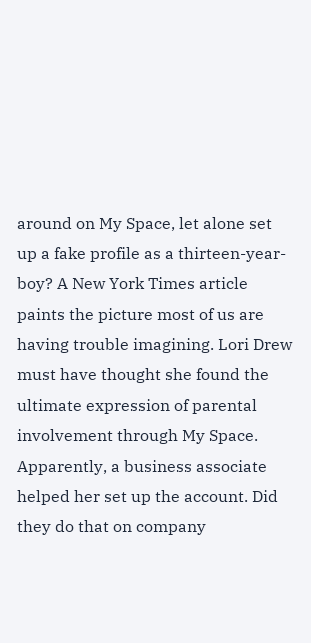around on My Space, let alone set up a fake profile as a thirteen-year-boy? A New York Times article paints the picture most of us are having trouble imagining. Lori Drew must have thought she found the ultimate expression of parental involvement through My Space. Apparently, a business associate helped her set up the account. Did they do that on company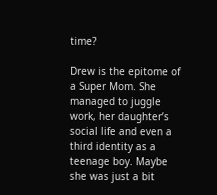time?

Drew is the epitome of a Super Mom. She managed to juggle work, her daughter’s social life and even a third identity as a teenage boy. Maybe she was just a bit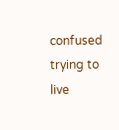confused trying to live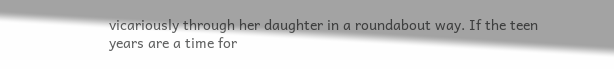vicariously through her daughter in a roundabout way. If the teen years are a time for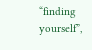“finding yourself”,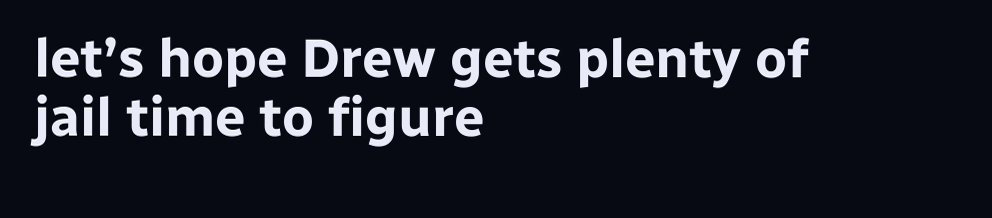let’s hope Drew gets plenty of jail time to figure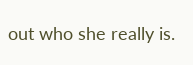out who she really is.